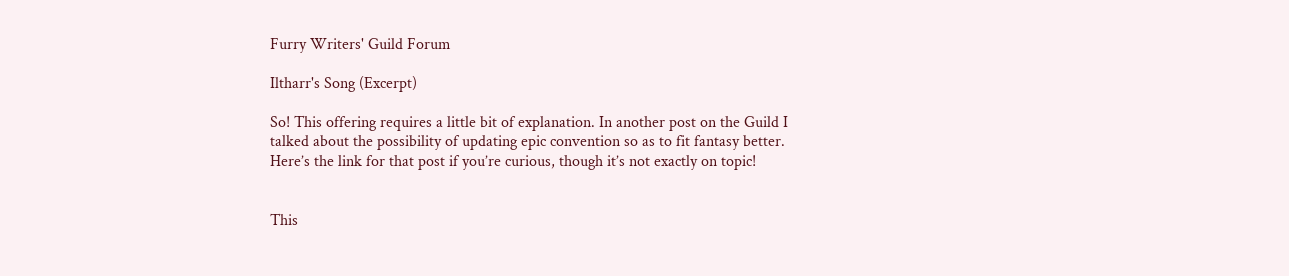Furry Writers' Guild Forum

Iltharr's Song (Excerpt)

So! This offering requires a little bit of explanation. In another post on the Guild I talked about the possibility of updating epic convention so as to fit fantasy better. Here’s the link for that post if you’re curious, though it’s not exactly on topic!


This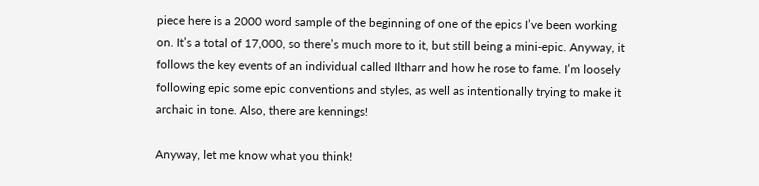piece here is a 2000 word sample of the beginning of one of the epics I’ve been working on. It’s a total of 17,000, so there’s much more to it, but still being a mini-epic. Anyway, it follows the key events of an individual called Iltharr and how he rose to fame. I’m loosely following epic some epic conventions and styles, as well as intentionally trying to make it archaic in tone. Also, there are kennings!

Anyway, let me know what you think!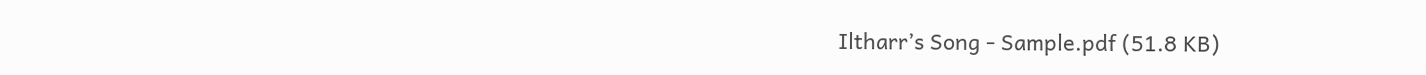Iltharr’s Song - Sample.pdf (51.8 KB)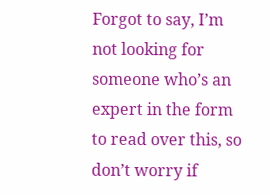Forgot to say, I’m not looking for someone who’s an expert in the form to read over this, so don’t worry if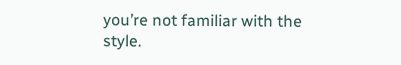you’re not familiar with the style.